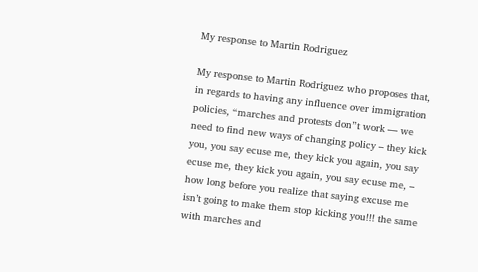My response to Martin Rodriguez

My response to Martin Rodriguez who proposes that, in regards to having any influence over immigration policies, “marches and protests don”t work — we need to find new ways of changing policy – they kick you, you say ecuse me, they kick you again, you say ecuse me, they kick you again, you say ecuse me, – how long before you realize that saying excuse me isn’t going to make them stop kicking you!!! the same with marches and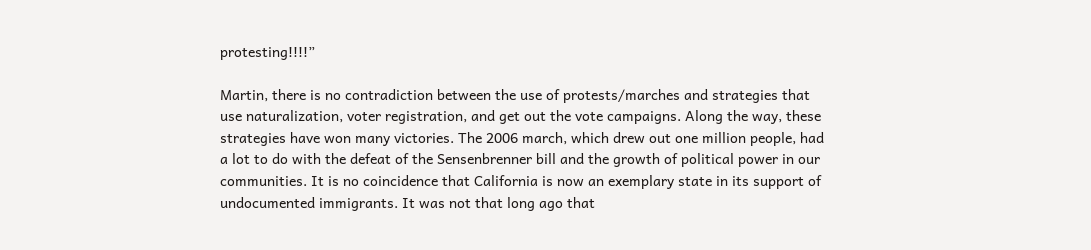protesting!!!!”

Martin, there is no contradiction between the use of protests/marches and strategies that use naturalization, voter registration, and get out the vote campaigns. Along the way, these strategies have won many victories. The 2006 march, which drew out one million people, had a lot to do with the defeat of the Sensenbrenner bill and the growth of political power in our communities. It is no coincidence that California is now an exemplary state in its support of undocumented immigrants. It was not that long ago that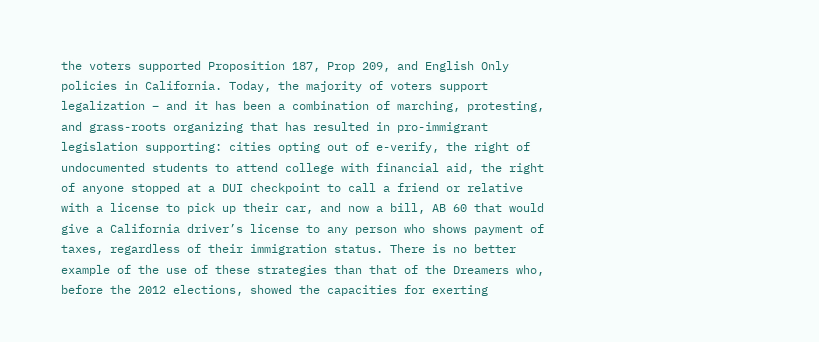the voters supported Proposition 187, Prop 209, and English Only policies in California. Today, the majority of voters support legalization – and it has been a combination of marching, protesting, and grass-roots organizing that has resulted in pro-immigrant legislation supporting: cities opting out of e-verify, the right of undocumented students to attend college with financial aid, the right of anyone stopped at a DUI checkpoint to call a friend or relative with a license to pick up their car, and now a bill, AB 60 that would give a California driver’s license to any person who shows payment of taxes, regardless of their immigration status. There is no better example of the use of these strategies than that of the Dreamers who, before the 2012 elections, showed the capacities for exerting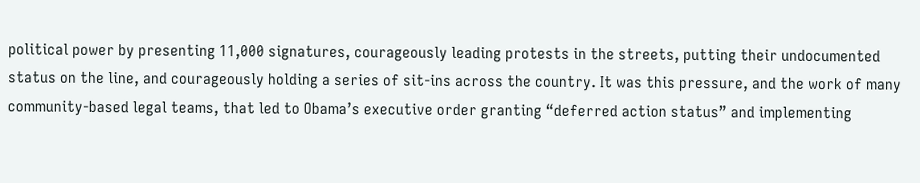political power by presenting 11,000 signatures, courageously leading protests in the streets, putting their undocumented status on the line, and courageously holding a series of sit-ins across the country. It was this pressure, and the work of many community-based legal teams, that led to Obama’s executive order granting “deferred action status” and implementing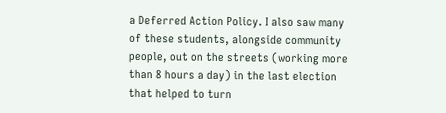a Deferred Action Policy. I also saw many of these students, alongside community people, out on the streets (working more than 8 hours a day) in the last election that helped to turn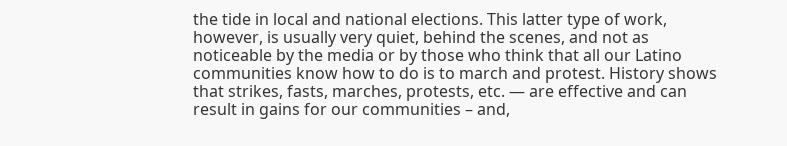the tide in local and national elections. This latter type of work, however, is usually very quiet, behind the scenes, and not as noticeable by the media or by those who think that all our Latino communities know how to do is to march and protest. History shows that strikes, fasts, marches, protests, etc. — are effective and can result in gains for our communities – and,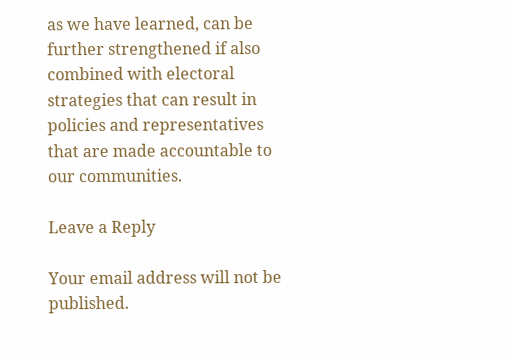as we have learned, can be further strengthened if also combined with electoral strategies that can result in policies and representatives that are made accountable to our communities.

Leave a Reply

Your email address will not be published.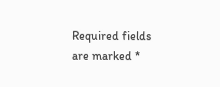Required fields are marked *